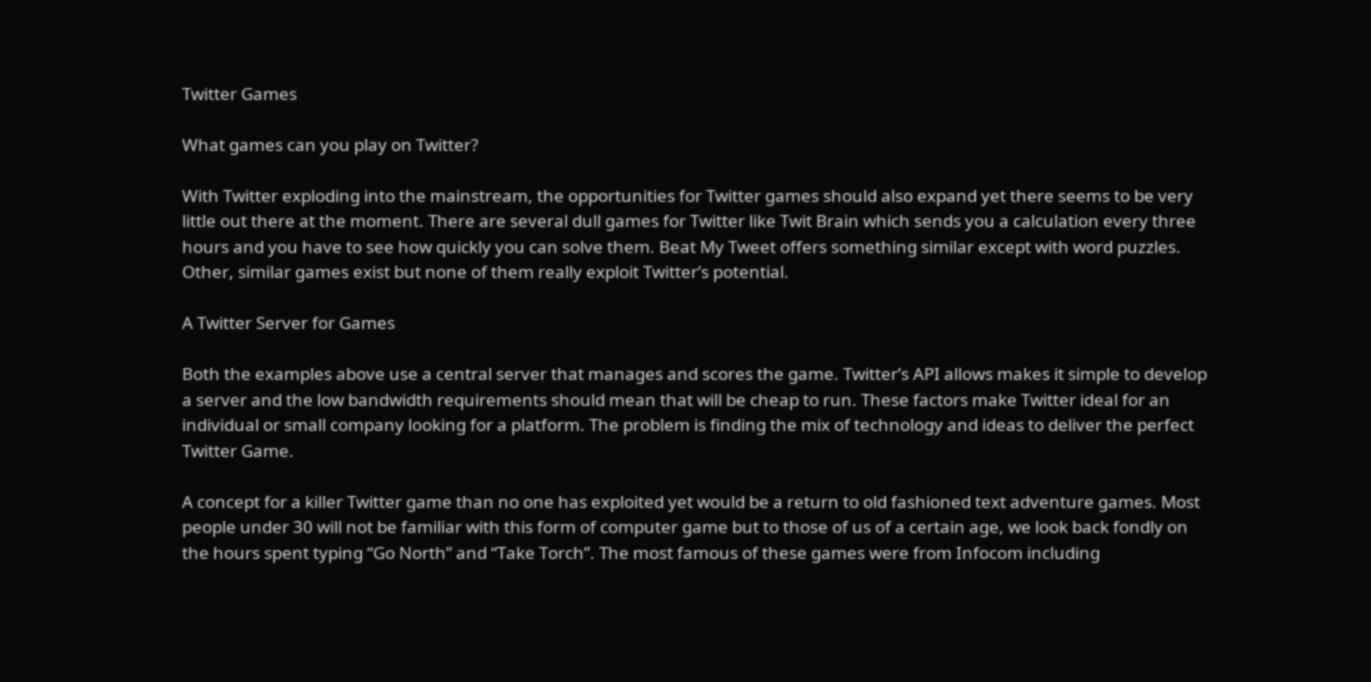Twitter Games

What games can you play on Twitter?

With Twitter exploding into the mainstream, the opportunities for Twitter games should also expand yet there seems to be very little out there at the moment. There are several dull games for Twitter like Twit Brain which sends you a calculation every three hours and you have to see how quickly you can solve them. Beat My Tweet offers something similar except with word puzzles. Other, similar games exist but none of them really exploit Twitter’s potential.

A Twitter Server for Games

Both the examples above use a central server that manages and scores the game. Twitter’s API allows makes it simple to develop a server and the low bandwidth requirements should mean that will be cheap to run. These factors make Twitter ideal for an individual or small company looking for a platform. The problem is finding the mix of technology and ideas to deliver the perfect Twitter Game.

A concept for a killer Twitter game than no one has exploited yet would be a return to old fashioned text adventure games. Most people under 30 will not be familiar with this form of computer game but to those of us of a certain age, we look back fondly on the hours spent typing “Go North” and “Take Torch”. The most famous of these games were from Infocom including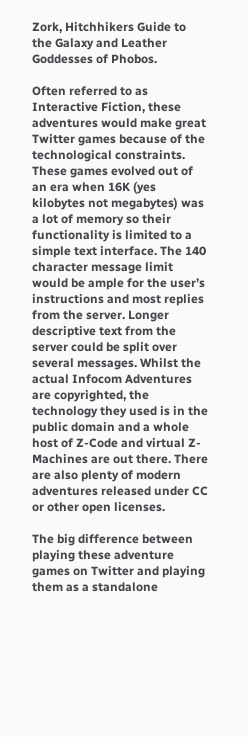Zork, Hitchhikers Guide to the Galaxy and Leather Goddesses of Phobos.

Often referred to as Interactive Fiction, these adventures would make great Twitter games because of the technological constraints. These games evolved out of an era when 16K (yes kilobytes not megabytes) was a lot of memory so their functionality is limited to a simple text interface. The 140 character message limit would be ample for the user’s instructions and most replies from the server. Longer descriptive text from the server could be split over several messages. Whilst the actual Infocom Adventures are copyrighted, the technology they used is in the public domain and a whole host of Z-Code and virtual Z-Machines are out there. There are also plenty of modern adventures released under CC or other open licenses.

The big difference between playing these adventure games on Twitter and playing them as a standalone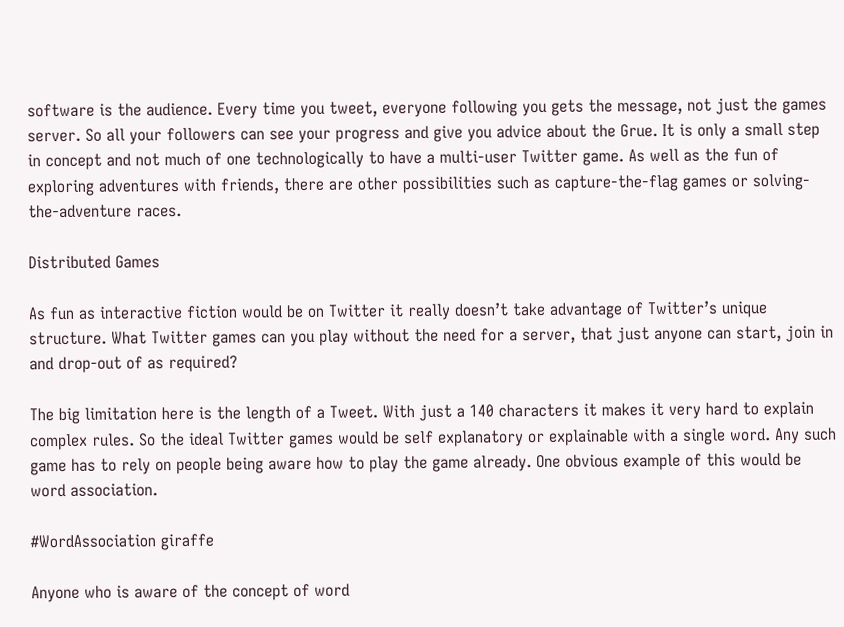software is the audience. Every time you tweet, everyone following you gets the message, not just the games server. So all your followers can see your progress and give you advice about the Grue. It is only a small step in concept and not much of one technologically to have a multi-user Twitter game. As well as the fun of exploring adventures with friends, there are other possibilities such as capture-the-flag games or solving-the-adventure races.

Distributed Games

As fun as interactive fiction would be on Twitter it really doesn’t take advantage of Twitter’s unique structure. What Twitter games can you play without the need for a server, that just anyone can start, join in and drop-out of as required?

The big limitation here is the length of a Tweet. With just a 140 characters it makes it very hard to explain complex rules. So the ideal Twitter games would be self explanatory or explainable with a single word. Any such game has to rely on people being aware how to play the game already. One obvious example of this would be word association.

#WordAssociation giraffe

Anyone who is aware of the concept of word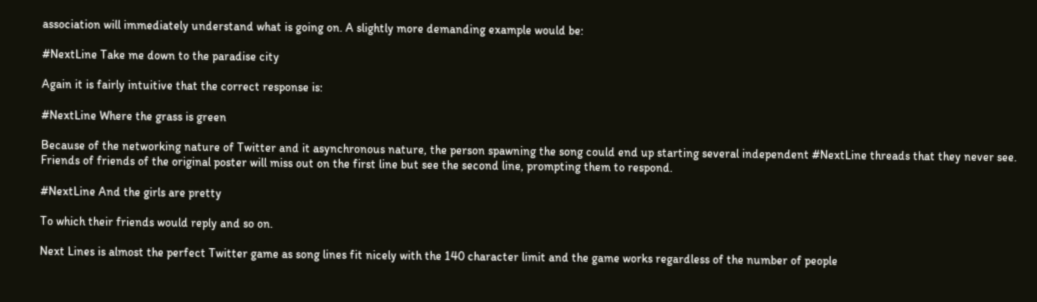association will immediately understand what is going on. A slightly more demanding example would be:

#NextLine Take me down to the paradise city

Again it is fairly intuitive that the correct response is:

#NextLine Where the grass is green

Because of the networking nature of Twitter and it asynchronous nature, the person spawning the song could end up starting several independent #NextLine threads that they never see. Friends of friends of the original poster will miss out on the first line but see the second line, prompting them to respond.

#NextLine And the girls are pretty

To which their friends would reply and so on.

Next Lines is almost the perfect Twitter game as song lines fit nicely with the 140 character limit and the game works regardless of the number of people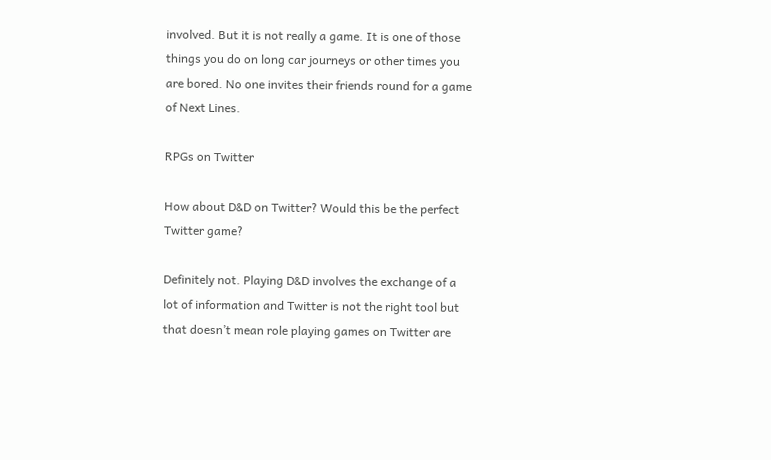involved. But it is not really a game. It is one of those things you do on long car journeys or other times you are bored. No one invites their friends round for a game of Next Lines.

RPGs on Twitter

How about D&D on Twitter? Would this be the perfect Twitter game?

Definitely not. Playing D&D involves the exchange of a lot of information and Twitter is not the right tool but that doesn’t mean role playing games on Twitter are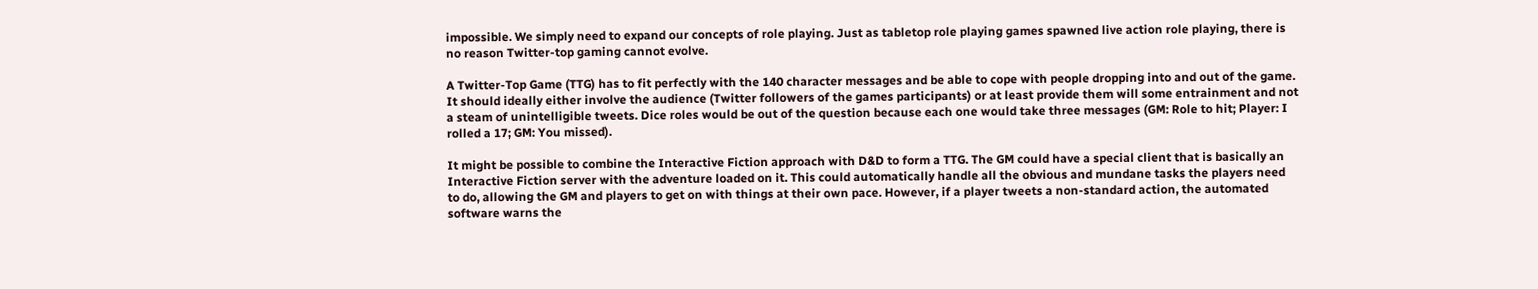impossible. We simply need to expand our concepts of role playing. Just as tabletop role playing games spawned live action role playing, there is no reason Twitter-top gaming cannot evolve.

A Twitter-Top Game (TTG) has to fit perfectly with the 140 character messages and be able to cope with people dropping into and out of the game. It should ideally either involve the audience (Twitter followers of the games participants) or at least provide them will some entrainment and not a steam of unintelligible tweets. Dice roles would be out of the question because each one would take three messages (GM: Role to hit; Player: I rolled a 17; GM: You missed).

It might be possible to combine the Interactive Fiction approach with D&D to form a TTG. The GM could have a special client that is basically an Interactive Fiction server with the adventure loaded on it. This could automatically handle all the obvious and mundane tasks the players need to do, allowing the GM and players to get on with things at their own pace. However, if a player tweets a non-standard action, the automated software warns the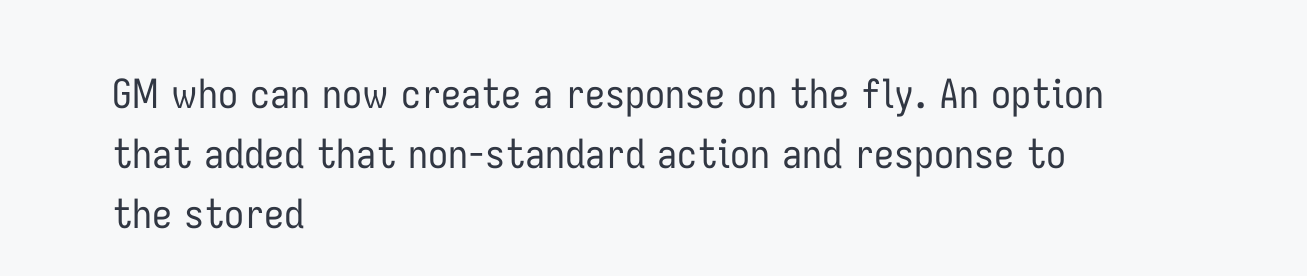GM who can now create a response on the fly. An option that added that non-standard action and response to the stored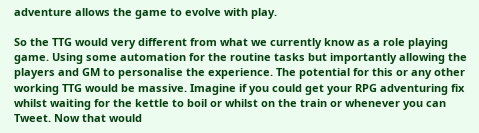adventure allows the game to evolve with play.

So the TTG would very different from what we currently know as a role playing game. Using some automation for the routine tasks but importantly allowing the players and GM to personalise the experience. The potential for this or any other working TTG would be massive. Imagine if you could get your RPG adventuring fix whilst waiting for the kettle to boil or whilst on the train or whenever you can Tweet. Now that would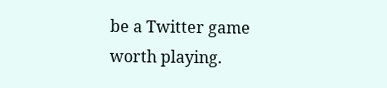be a Twitter game worth playing.